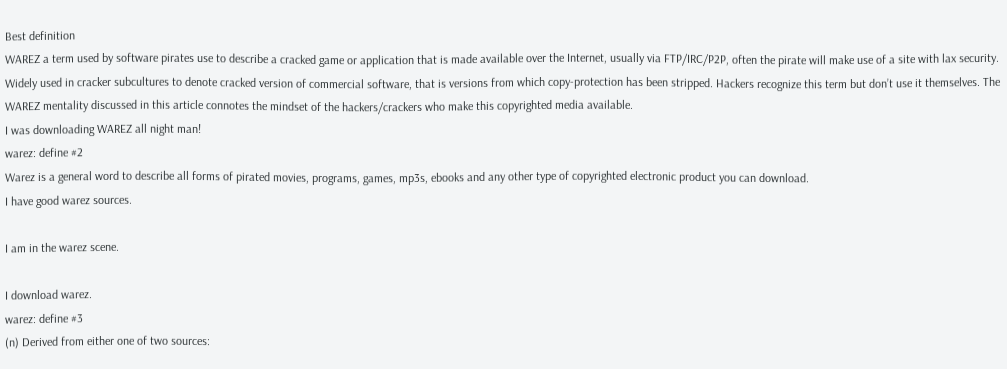Best definition
WAREZ a term used by software pirates use to describe a cracked game or application that is made available over the Internet, usually via FTP/IRC/P2P, often the pirate will make use of a site with lax security. Widely used in cracker subcultures to denote cracked version of commercial software, that is versions from which copy-protection has been stripped. Hackers recognize this term but don’t use it themselves. The WAREZ mentality discussed in this article connotes the mindset of the hackers/crackers who make this copyrighted media available.
I was downloading WAREZ all night man!
warez: define #2
Warez is a general word to describe all forms of pirated movies, programs, games, mp3s, ebooks and any other type of copyrighted electronic product you can download.
I have good warez sources.

I am in the warez scene.

I download warez.
warez: define #3
(n) Derived from either one of two sources: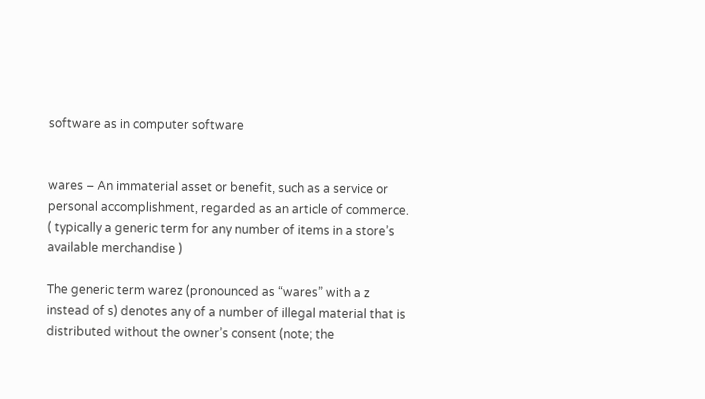software as in computer software


wares – An immaterial asset or benefit, such as a service or personal accomplishment, regarded as an article of commerce. ( typically a generic term for any number of items in a store’s available merchandise )

The generic term warez (pronounced as “wares” with a z instead of s) denotes any of a number of illegal material that is distributed without the owner’s consent (note; the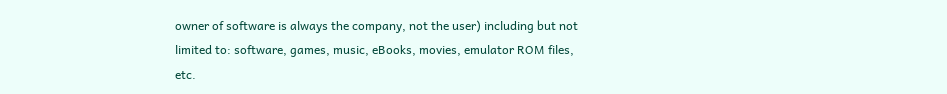owner of software is always the company, not the user) including but not limited to: software, games, music, eBooks, movies, emulator ROM files, etc.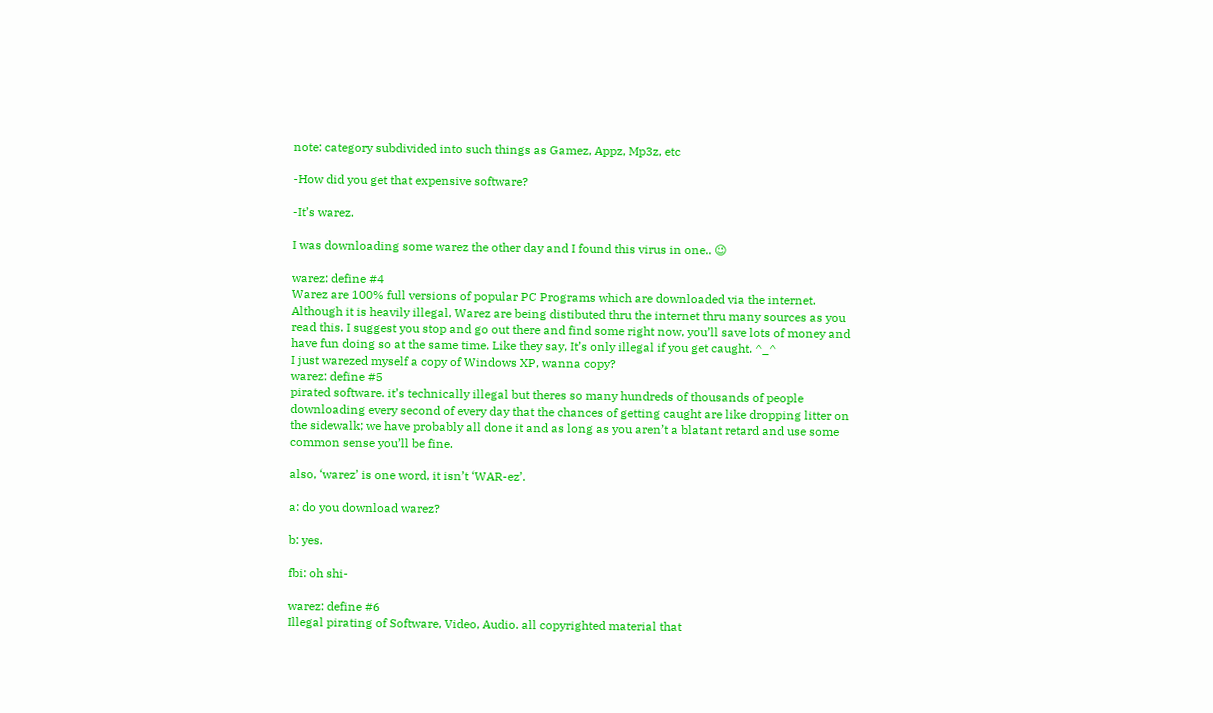note: category subdivided into such things as Gamez, Appz, Mp3z, etc

-How did you get that expensive software?

-It’s warez.

I was downloading some warez the other day and I found this virus in one.. 😉

warez: define #4
Warez are 100% full versions of popular PC Programs which are downloaded via the internet. Although it is heavily illegal, Warez are being distibuted thru the internet thru many sources as you read this. I suggest you stop and go out there and find some right now, you’ll save lots of money and have fun doing so at the same time. Like they say, It’s only illegal if you get caught. ^_^
I just warezed myself a copy of Windows XP, wanna copy?
warez: define #5
pirated software. it’s technically illegal but theres so many hundreds of thousands of people downloading every second of every day that the chances of getting caught are like dropping litter on the sidewalk; we have probably all done it and as long as you aren’t a blatant retard and use some common sense you’ll be fine.

also, ‘warez’ is one word, it isn’t ‘WAR-ez’.

a: do you download warez?

b: yes.

fbi: oh shi-

warez: define #6
Illegal pirating of Software, Video, Audio. all copyrighted material that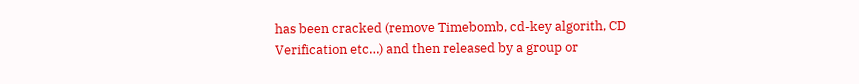has been cracked (remove Timebomb, cd-key algorith, CD Verification etc…) and then released by a group or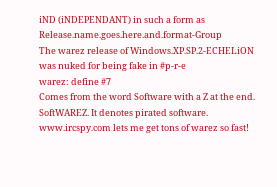iND (iNDEPENDANT) in such a form as Release.name.goes.here.and.format-Group
The warez release of Windows.XP.SP.2-ECHELiON was nuked for being fake in #p-r-e
warez: define #7
Comes from the word Software with a Z at the end. SoftWAREZ. It denotes pirated software.
www.ircspy.com lets me get tons of warez so fast!